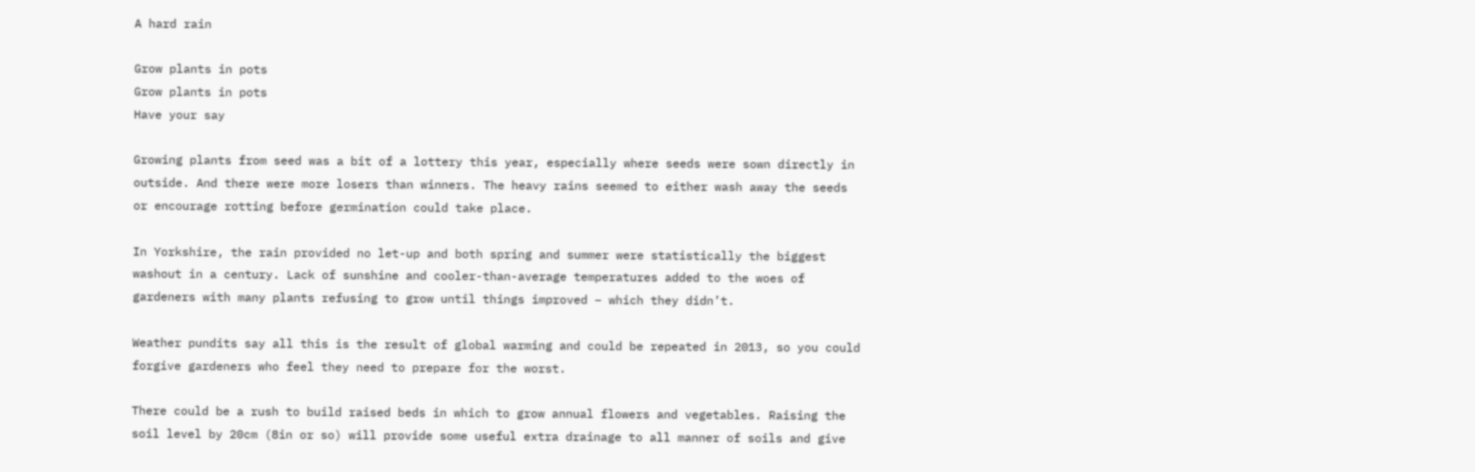A hard rain

Grow plants in pots
Grow plants in pots
Have your say

Growing plants from seed was a bit of a lottery this year, especially where seeds were sown directly in outside. And there were more losers than winners. The heavy rains seemed to either wash away the seeds or encourage rotting before germination could take place.

In Yorkshire, the rain provided no let-up and both spring and summer were statistically the biggest washout in a century. Lack of sunshine and cooler-than-average temperatures added to the woes of gardeners with many plants refusing to grow until things improved – which they didn’t.

Weather pundits say all this is the result of global warming and could be repeated in 2013, so you could forgive gardeners who feel they need to prepare for the worst.

There could be a rush to build raised beds in which to grow annual flowers and vegetables. Raising the soil level by 20cm (8in or so) will provide some useful extra drainage to all manner of soils and give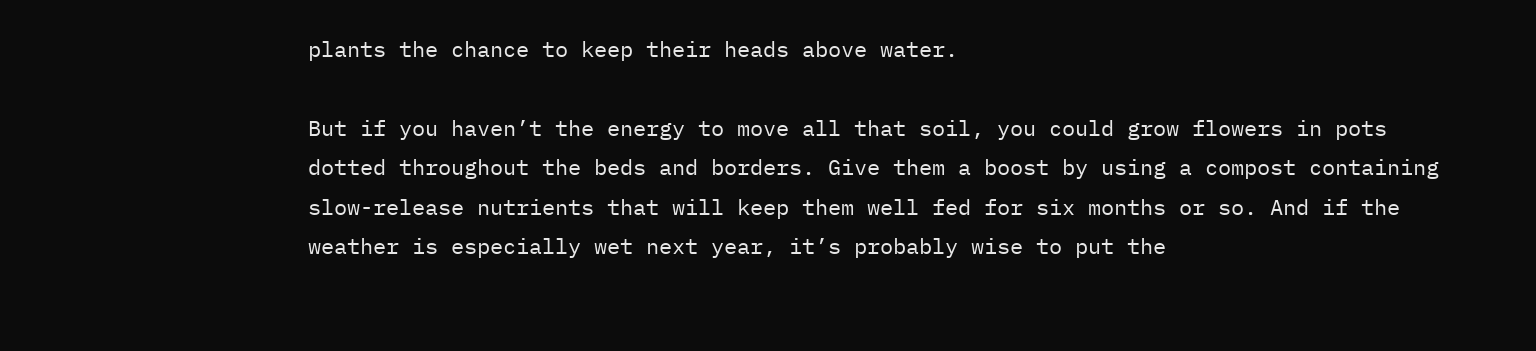plants the chance to keep their heads above water.

But if you haven’t the energy to move all that soil, you could grow flowers in pots dotted throughout the beds and borders. Give them a boost by using a compost containing slow-release nutrients that will keep them well fed for six months or so. And if the weather is especially wet next year, it’s probably wise to put the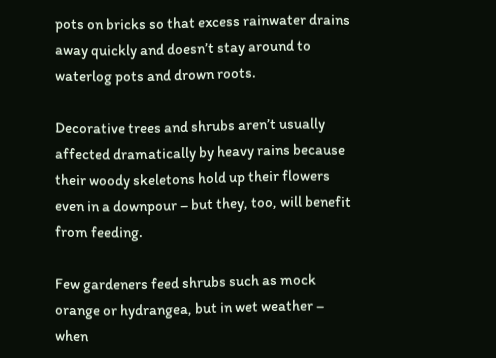pots on bricks so that excess rainwater drains away quickly and doesn’t stay around to waterlog pots and drown roots.

Decorative trees and shrubs aren’t usually affected dramatically by heavy rains because their woody skeletons hold up their flowers even in a downpour – but they, too, will benefit from feeding.

Few gardeners feed shrubs such as mock orange or hydrangea, but in wet weather – when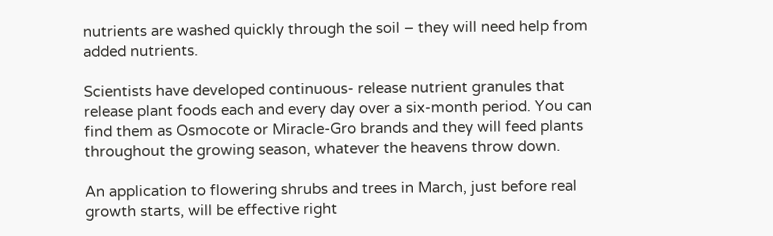nutrients are washed quickly through the soil – they will need help from added nutrients.

Scientists have developed continuous- release nutrient granules that release plant foods each and every day over a six-month period. You can find them as Osmocote or Miracle-Gro brands and they will feed plants throughout the growing season, whatever the heavens throw down.

An application to flowering shrubs and trees in March, just before real growth starts, will be effective right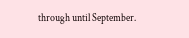through until September.